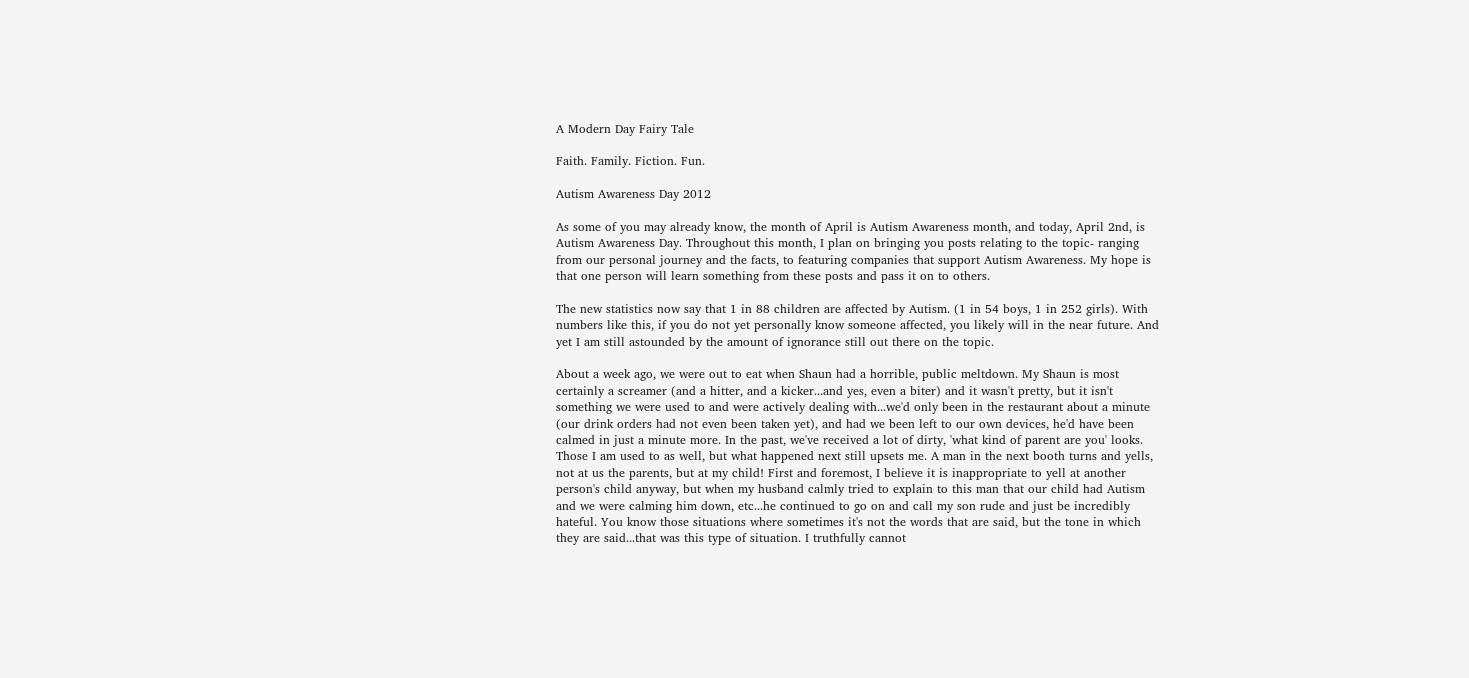A Modern Day Fairy Tale

Faith. Family. Fiction. Fun.

Autism Awareness Day 2012

As some of you may already know, the month of April is Autism Awareness month, and today, April 2nd, is Autism Awareness Day. Throughout this month, I plan on bringing you posts relating to the topic- ranging from our personal journey and the facts, to featuring companies that support Autism Awareness. My hope is that one person will learn something from these posts and pass it on to others.

The new statistics now say that 1 in 88 children are affected by Autism. (1 in 54 boys, 1 in 252 girls). With numbers like this, if you do not yet personally know someone affected, you likely will in the near future. And yet I am still astounded by the amount of ignorance still out there on the topic.

About a week ago, we were out to eat when Shaun had a horrible, public meltdown. My Shaun is most certainly a screamer (and a hitter, and a kicker...and yes, even a biter) and it wasn't pretty, but it isn't something we were used to and were actively dealing with...we'd only been in the restaurant about a minute (our drink orders had not even been taken yet), and had we been left to our own devices, he'd have been calmed in just a minute more. In the past, we've received a lot of dirty, 'what kind of parent are you' looks. Those I am used to as well, but what happened next still upsets me. A man in the next booth turns and yells, not at us the parents, but at my child! First and foremost, I believe it is inappropriate to yell at another person's child anyway, but when my husband calmly tried to explain to this man that our child had Autism and we were calming him down, etc...he continued to go on and call my son rude and just be incredibly hateful. You know those situations where sometimes it's not the words that are said, but the tone in which they are said...that was this type of situation. I truthfully cannot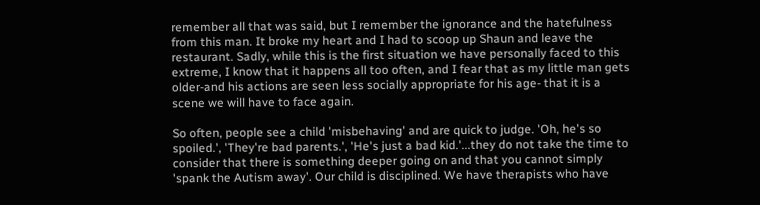remember all that was said, but I remember the ignorance and the hatefulness from this man. It broke my heart and I had to scoop up Shaun and leave the restaurant. Sadly, while this is the first situation we have personally faced to this extreme, I know that it happens all too often, and I fear that as my little man gets older-and his actions are seen less socially appropriate for his age- that it is a scene we will have to face again.

So often, people see a child 'misbehaving' and are quick to judge. 'Oh, he's so spoiled.', 'They're bad parents.', 'He's just a bad kid.'...they do not take the time to consider that there is something deeper going on and that you cannot simply 'spank the Autism away'. Our child is disciplined. We have therapists who have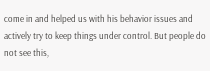come in and helped us with his behavior issues and actively try to keep things under control. But people do not see this,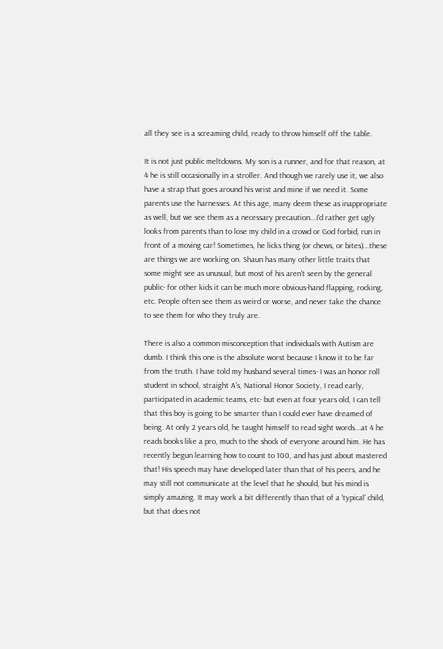all they see is a screaming child, ready to throw himself off the table.

It is not just public meltdowns. My son is a runner, and for that reason, at 4 he is still occasionally in a stroller. And though we rarely use it, we also have a strap that goes around his wrist and mine if we need it. Some parents use the harnesses. At this age, many deem these as inappropriate as well, but we see them as a necessary precaution...I'd rather get ugly looks from parents than to lose my child in a crowd or God forbid, run in front of a moving car! Sometimes, he licks thing (or chews, or bites)...these are things we are working on. Shaun has many other little traits that some might see as unusual, but most of his aren't seen by the general public- for other kids it can be much more obvious-hand flapping, rocking, etc. People often see them as weird or worse, and never take the chance to see them for who they truly are.

There is also a common misconception that individuals with Autism are dumb. I think this one is the absolute worst because I know it to be far from the truth. I have told my husband several times- I was an honor roll student in school, straight A's, National Honor Society, I read early, participated in academic teams, etc- but even at four years old, I can tell that this boy is going to be smarter than I could ever have dreamed of being. At only 2 years old, he taught himself to read sight words...at 4 he reads books like a pro, much to the shock of everyone around him. He has recently begun learning how to count to 100, and has just about mastered that! His speech may have developed later than that of his peers, and he may still not communicate at the level that he should, but his mind is simply amazing. It may work a bit differently than that of a 'typical' child, but that does not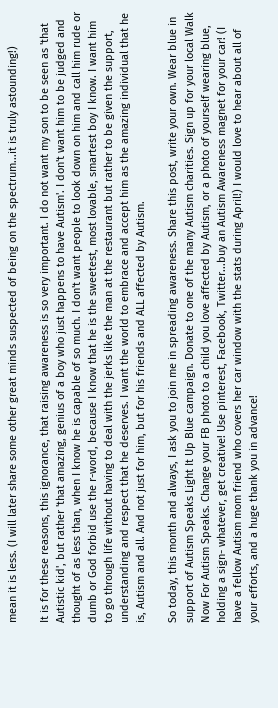mean it is less. (I will later share some other great minds suspected of being on the spectrum...it is truly astounding!)

It is for these reasons, this ignorance, that raising awareness is so very important. I do not want my son to be seen as 'that Autistic kid', but rather 'that amazing, genius of a boy who just happens to have Autism'. I don't want him to be judged and thought of as less than, when I know he is capable of so much. I don't want people to look down on him and call him rude or dumb or God forbid use the r-word, because I know that he is the sweetest, most lovable, smartest boy I know. I want him to go through life without having to deal with the jerks like the man at the restaurant but rather to be given the support, understanding and respect that he deserves. I want the world to embrace and accept him as the amazing individual that he is, Autism and all. And not just for him, but for his friends and ALL affected by Autism.

So today, this month and always, I ask you to join me in spreading awareness. Share this post, write your own. Wear blue in support of Autism Speaks Light It Up Blue campaign. Donate to one of the many Autism charities. Sign up for your local Walk Now For Autism Speaks. Change your FB photo to a child you love affected by Autism, or a photo of yourself wearing blue, holding a sign- whatever, get creative! Use pinterest, Facebook, Twitter...buy an Autism Awareness magnet for your car! (I have a fellow Autism mom friend who covers her car window with the stats during April!) I would love to hear about all of your efforts, and a huge thank you in advance!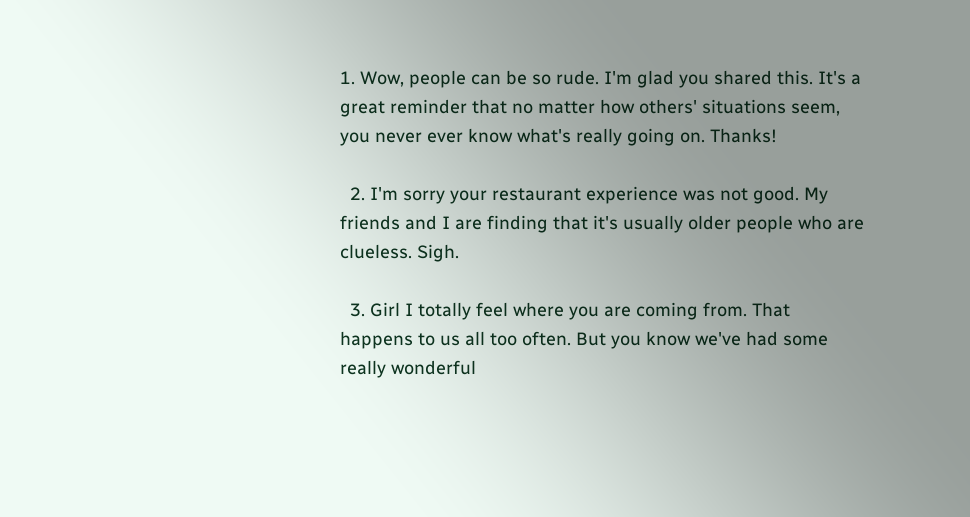1. Wow, people can be so rude. I'm glad you shared this. It's a great reminder that no matter how others' situations seem, you never ever know what's really going on. Thanks!

  2. I'm sorry your restaurant experience was not good. My friends and I are finding that it's usually older people who are clueless. Sigh.

  3. Girl I totally feel where you are coming from. That happens to us all too often. But you know we've had some really wonderful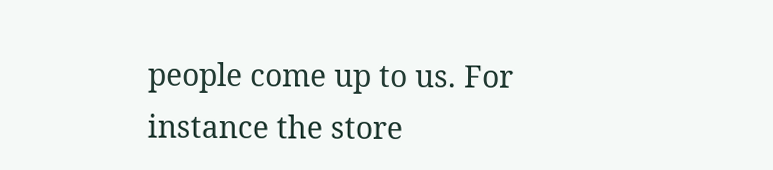people come up to us. For instance the store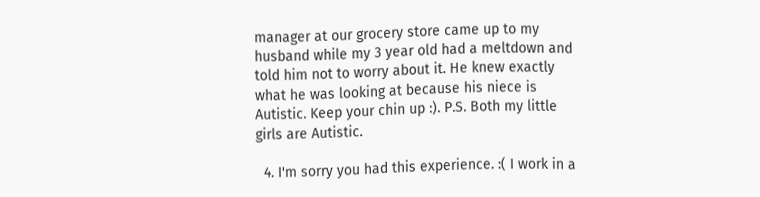manager at our grocery store came up to my husband while my 3 year old had a meltdown and told him not to worry about it. He knew exactly what he was looking at because his niece is Autistic. Keep your chin up :). P.S. Both my little girls are Autistic.

  4. I'm sorry you had this experience. :( I work in a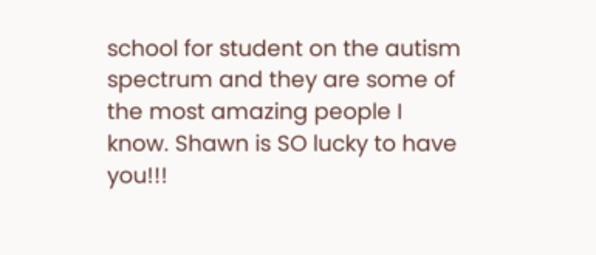school for student on the autism spectrum and they are some of the most amazing people I know. Shawn is SO lucky to have you!!!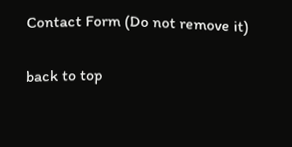Contact Form (Do not remove it)

back to top